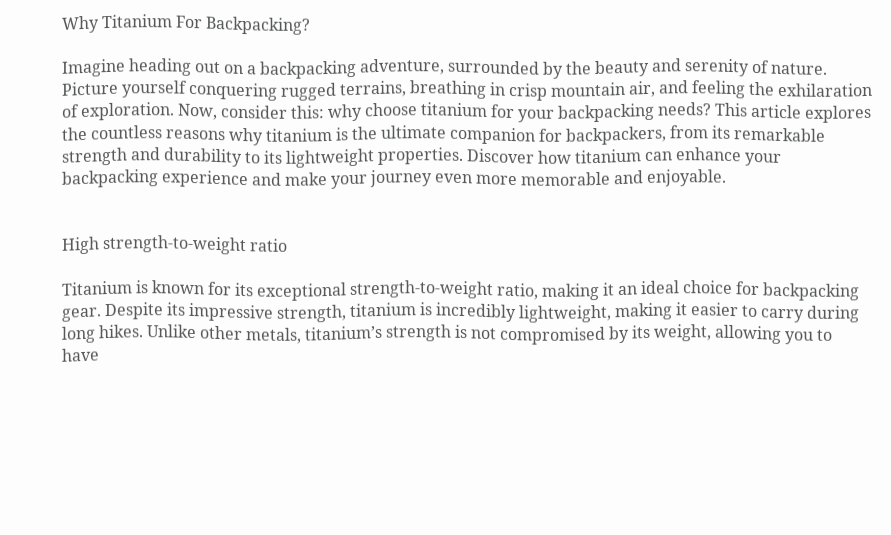Why Titanium For Backpacking?

Imagine heading out on a backpacking adventure, surrounded by the beauty and serenity of nature. Picture yourself conquering rugged terrains, breathing in crisp mountain air, and feeling the exhilaration of exploration. Now, consider this: why choose titanium for your backpacking needs? This article explores the countless reasons why titanium is the ultimate companion for backpackers, from its remarkable strength and durability to its lightweight properties. Discover how titanium can enhance your backpacking experience and make your journey even more memorable and enjoyable.


High strength-to-weight ratio

Titanium is known for its exceptional strength-to-weight ratio, making it an ideal choice for backpacking gear. Despite its impressive strength, titanium is incredibly lightweight, making it easier to carry during long hikes. Unlike other metals, titanium’s strength is not compromised by its weight, allowing you to have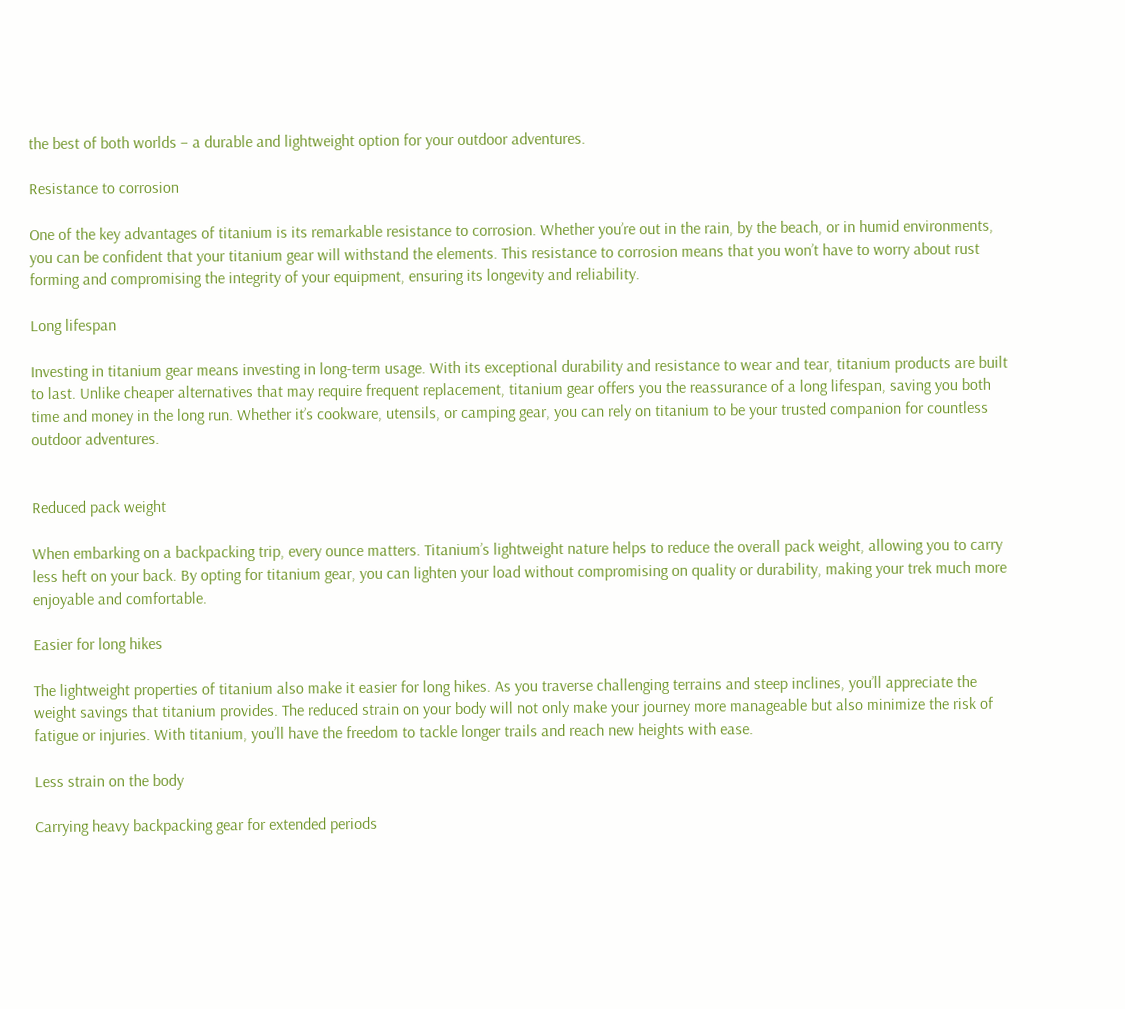the best of both worlds – a durable and lightweight option for your outdoor adventures.

Resistance to corrosion

One of the key advantages of titanium is its remarkable resistance to corrosion. Whether you’re out in the rain, by the beach, or in humid environments, you can be confident that your titanium gear will withstand the elements. This resistance to corrosion means that you won’t have to worry about rust forming and compromising the integrity of your equipment, ensuring its longevity and reliability.

Long lifespan

Investing in titanium gear means investing in long-term usage. With its exceptional durability and resistance to wear and tear, titanium products are built to last. Unlike cheaper alternatives that may require frequent replacement, titanium gear offers you the reassurance of a long lifespan, saving you both time and money in the long run. Whether it’s cookware, utensils, or camping gear, you can rely on titanium to be your trusted companion for countless outdoor adventures.


Reduced pack weight

When embarking on a backpacking trip, every ounce matters. Titanium’s lightweight nature helps to reduce the overall pack weight, allowing you to carry less heft on your back. By opting for titanium gear, you can lighten your load without compromising on quality or durability, making your trek much more enjoyable and comfortable.

Easier for long hikes

The lightweight properties of titanium also make it easier for long hikes. As you traverse challenging terrains and steep inclines, you’ll appreciate the weight savings that titanium provides. The reduced strain on your body will not only make your journey more manageable but also minimize the risk of fatigue or injuries. With titanium, you’ll have the freedom to tackle longer trails and reach new heights with ease.

Less strain on the body

Carrying heavy backpacking gear for extended periods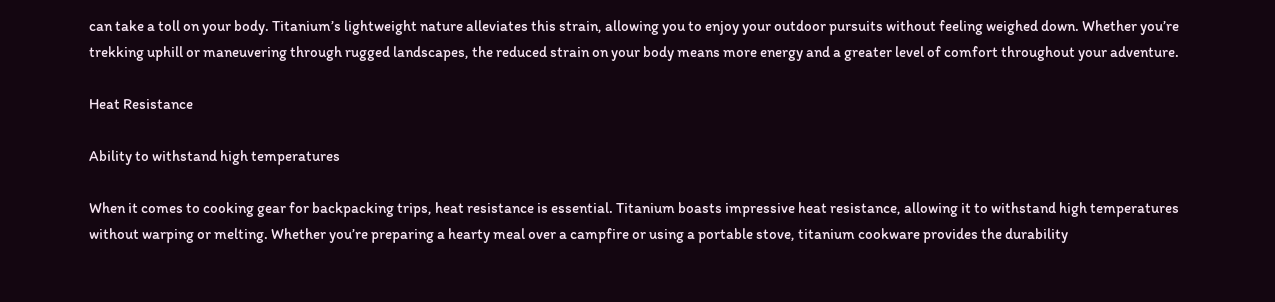can take a toll on your body. Titanium’s lightweight nature alleviates this strain, allowing you to enjoy your outdoor pursuits without feeling weighed down. Whether you’re trekking uphill or maneuvering through rugged landscapes, the reduced strain on your body means more energy and a greater level of comfort throughout your adventure.

Heat Resistance

Ability to withstand high temperatures

When it comes to cooking gear for backpacking trips, heat resistance is essential. Titanium boasts impressive heat resistance, allowing it to withstand high temperatures without warping or melting. Whether you’re preparing a hearty meal over a campfire or using a portable stove, titanium cookware provides the durability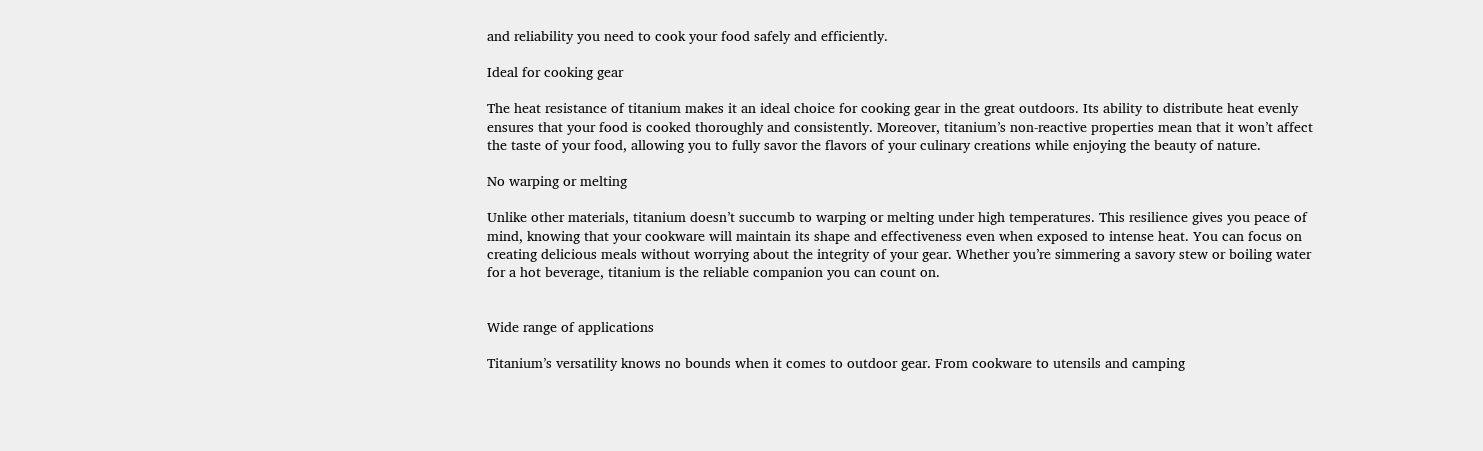and reliability you need to cook your food safely and efficiently.

Ideal for cooking gear

The heat resistance of titanium makes it an ideal choice for cooking gear in the great outdoors. Its ability to distribute heat evenly ensures that your food is cooked thoroughly and consistently. Moreover, titanium’s non-reactive properties mean that it won’t affect the taste of your food, allowing you to fully savor the flavors of your culinary creations while enjoying the beauty of nature.

No warping or melting

Unlike other materials, titanium doesn’t succumb to warping or melting under high temperatures. This resilience gives you peace of mind, knowing that your cookware will maintain its shape and effectiveness even when exposed to intense heat. You can focus on creating delicious meals without worrying about the integrity of your gear. Whether you’re simmering a savory stew or boiling water for a hot beverage, titanium is the reliable companion you can count on.


Wide range of applications

Titanium’s versatility knows no bounds when it comes to outdoor gear. From cookware to utensils and camping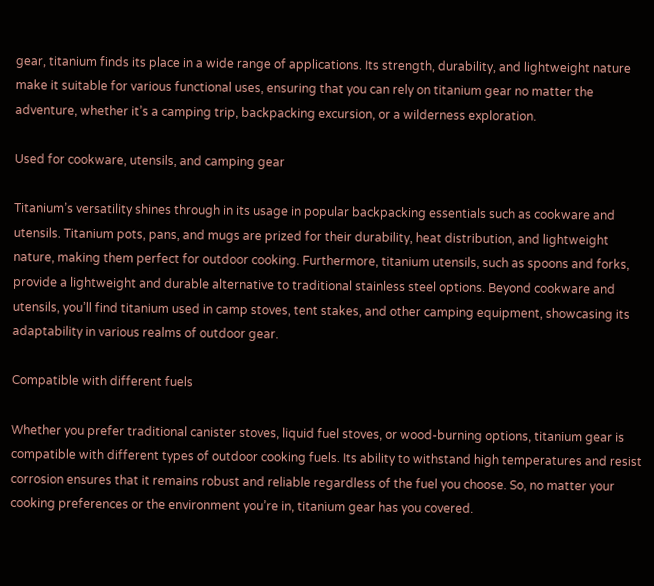gear, titanium finds its place in a wide range of applications. Its strength, durability, and lightweight nature make it suitable for various functional uses, ensuring that you can rely on titanium gear no matter the adventure, whether it’s a camping trip, backpacking excursion, or a wilderness exploration.

Used for cookware, utensils, and camping gear

Titanium’s versatility shines through in its usage in popular backpacking essentials such as cookware and utensils. Titanium pots, pans, and mugs are prized for their durability, heat distribution, and lightweight nature, making them perfect for outdoor cooking. Furthermore, titanium utensils, such as spoons and forks, provide a lightweight and durable alternative to traditional stainless steel options. Beyond cookware and utensils, you’ll find titanium used in camp stoves, tent stakes, and other camping equipment, showcasing its adaptability in various realms of outdoor gear.

Compatible with different fuels

Whether you prefer traditional canister stoves, liquid fuel stoves, or wood-burning options, titanium gear is compatible with different types of outdoor cooking fuels. Its ability to withstand high temperatures and resist corrosion ensures that it remains robust and reliable regardless of the fuel you choose. So, no matter your cooking preferences or the environment you’re in, titanium gear has you covered.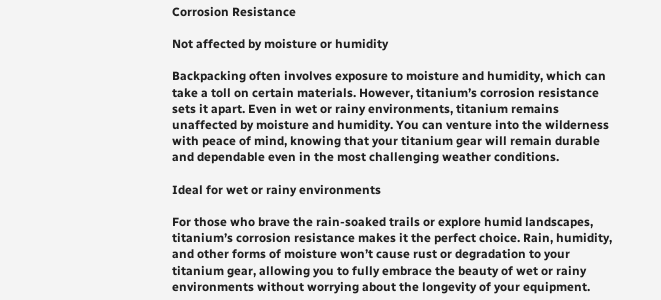Corrosion Resistance

Not affected by moisture or humidity

Backpacking often involves exposure to moisture and humidity, which can take a toll on certain materials. However, titanium’s corrosion resistance sets it apart. Even in wet or rainy environments, titanium remains unaffected by moisture and humidity. You can venture into the wilderness with peace of mind, knowing that your titanium gear will remain durable and dependable even in the most challenging weather conditions.

Ideal for wet or rainy environments

For those who brave the rain-soaked trails or explore humid landscapes, titanium’s corrosion resistance makes it the perfect choice. Rain, humidity, and other forms of moisture won’t cause rust or degradation to your titanium gear, allowing you to fully embrace the beauty of wet or rainy environments without worrying about the longevity of your equipment.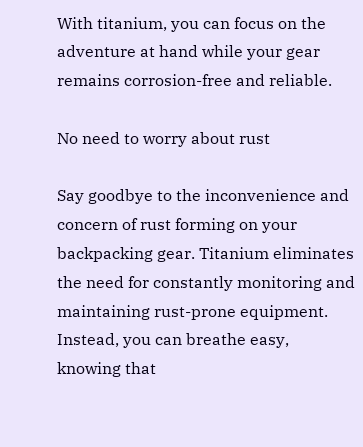With titanium, you can focus on the adventure at hand while your gear remains corrosion-free and reliable.

No need to worry about rust

Say goodbye to the inconvenience and concern of rust forming on your backpacking gear. Titanium eliminates the need for constantly monitoring and maintaining rust-prone equipment. Instead, you can breathe easy, knowing that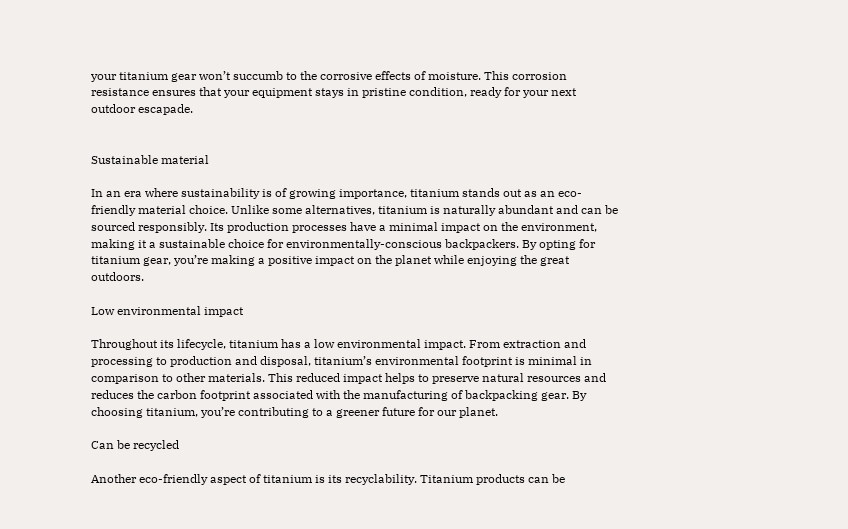your titanium gear won’t succumb to the corrosive effects of moisture. This corrosion resistance ensures that your equipment stays in pristine condition, ready for your next outdoor escapade.


Sustainable material

In an era where sustainability is of growing importance, titanium stands out as an eco-friendly material choice. Unlike some alternatives, titanium is naturally abundant and can be sourced responsibly. Its production processes have a minimal impact on the environment, making it a sustainable choice for environmentally-conscious backpackers. By opting for titanium gear, you’re making a positive impact on the planet while enjoying the great outdoors.

Low environmental impact

Throughout its lifecycle, titanium has a low environmental impact. From extraction and processing to production and disposal, titanium’s environmental footprint is minimal in comparison to other materials. This reduced impact helps to preserve natural resources and reduces the carbon footprint associated with the manufacturing of backpacking gear. By choosing titanium, you’re contributing to a greener future for our planet.

Can be recycled

Another eco-friendly aspect of titanium is its recyclability. Titanium products can be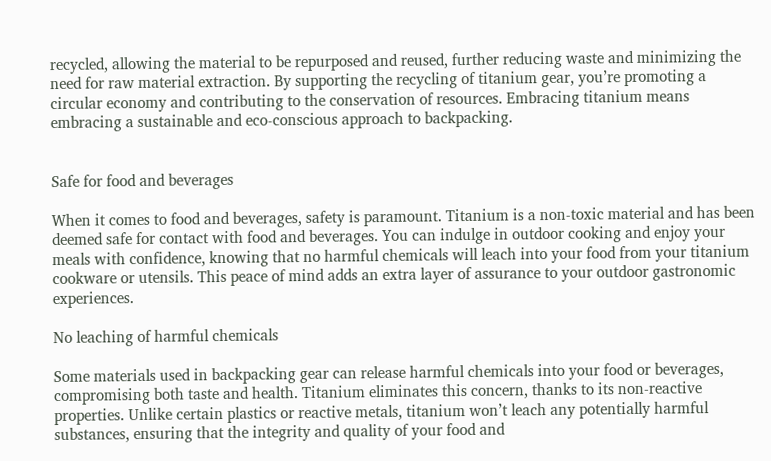recycled, allowing the material to be repurposed and reused, further reducing waste and minimizing the need for raw material extraction. By supporting the recycling of titanium gear, you’re promoting a circular economy and contributing to the conservation of resources. Embracing titanium means embracing a sustainable and eco-conscious approach to backpacking.


Safe for food and beverages

When it comes to food and beverages, safety is paramount. Titanium is a non-toxic material and has been deemed safe for contact with food and beverages. You can indulge in outdoor cooking and enjoy your meals with confidence, knowing that no harmful chemicals will leach into your food from your titanium cookware or utensils. This peace of mind adds an extra layer of assurance to your outdoor gastronomic experiences.

No leaching of harmful chemicals

Some materials used in backpacking gear can release harmful chemicals into your food or beverages, compromising both taste and health. Titanium eliminates this concern, thanks to its non-reactive properties. Unlike certain plastics or reactive metals, titanium won’t leach any potentially harmful substances, ensuring that the integrity and quality of your food and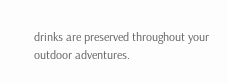drinks are preserved throughout your outdoor adventures.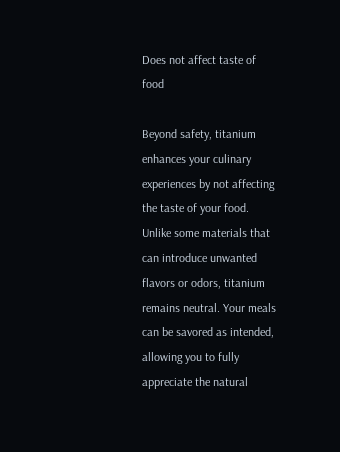Does not affect taste of food

Beyond safety, titanium enhances your culinary experiences by not affecting the taste of your food. Unlike some materials that can introduce unwanted flavors or odors, titanium remains neutral. Your meals can be savored as intended, allowing you to fully appreciate the natural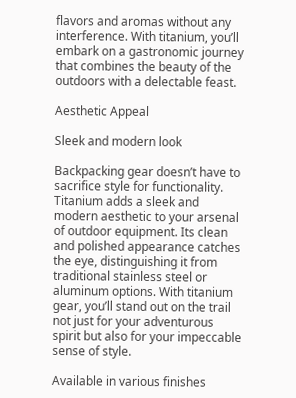flavors and aromas without any interference. With titanium, you’ll embark on a gastronomic journey that combines the beauty of the outdoors with a delectable feast.

Aesthetic Appeal

Sleek and modern look

Backpacking gear doesn’t have to sacrifice style for functionality. Titanium adds a sleek and modern aesthetic to your arsenal of outdoor equipment. Its clean and polished appearance catches the eye, distinguishing it from traditional stainless steel or aluminum options. With titanium gear, you’ll stand out on the trail not just for your adventurous spirit but also for your impeccable sense of style.

Available in various finishes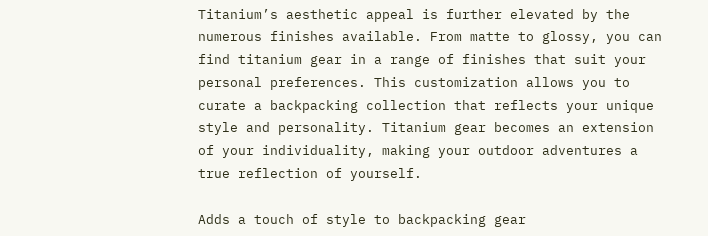Titanium’s aesthetic appeal is further elevated by the numerous finishes available. From matte to glossy, you can find titanium gear in a range of finishes that suit your personal preferences. This customization allows you to curate a backpacking collection that reflects your unique style and personality. Titanium gear becomes an extension of your individuality, making your outdoor adventures a true reflection of yourself.

Adds a touch of style to backpacking gear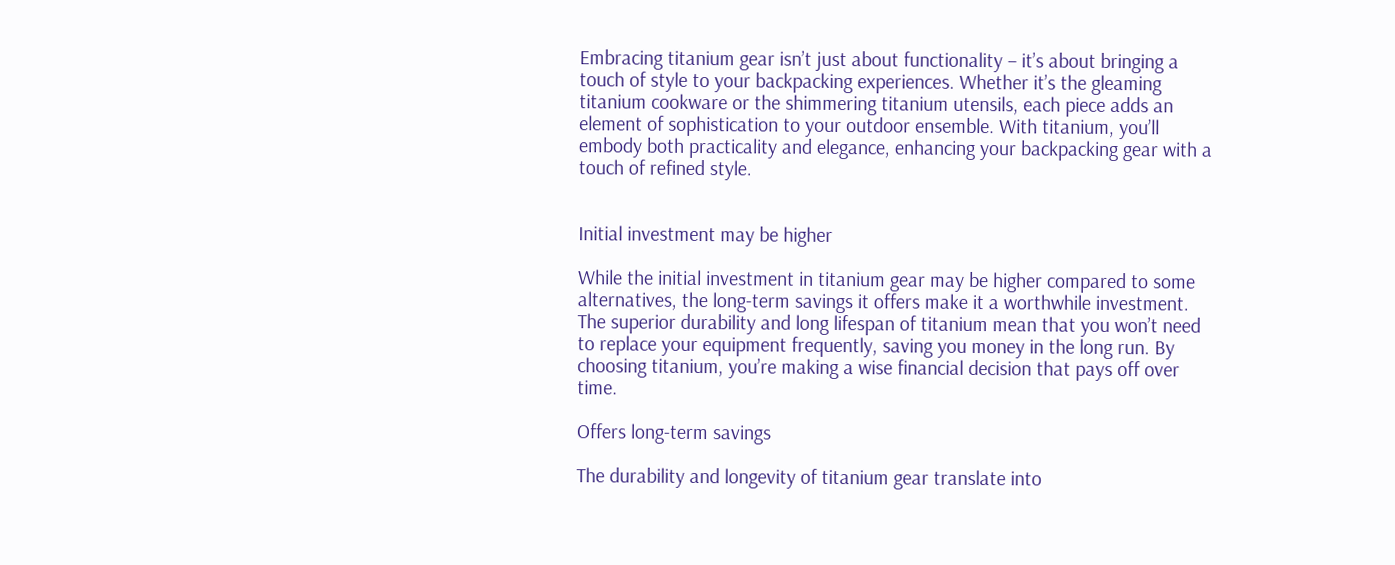Embracing titanium gear isn’t just about functionality – it’s about bringing a touch of style to your backpacking experiences. Whether it’s the gleaming titanium cookware or the shimmering titanium utensils, each piece adds an element of sophistication to your outdoor ensemble. With titanium, you’ll embody both practicality and elegance, enhancing your backpacking gear with a touch of refined style.


Initial investment may be higher

While the initial investment in titanium gear may be higher compared to some alternatives, the long-term savings it offers make it a worthwhile investment. The superior durability and long lifespan of titanium mean that you won’t need to replace your equipment frequently, saving you money in the long run. By choosing titanium, you’re making a wise financial decision that pays off over time.

Offers long-term savings

The durability and longevity of titanium gear translate into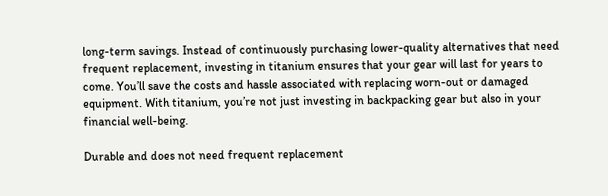long-term savings. Instead of continuously purchasing lower-quality alternatives that need frequent replacement, investing in titanium ensures that your gear will last for years to come. You’ll save the costs and hassle associated with replacing worn-out or damaged equipment. With titanium, you’re not just investing in backpacking gear but also in your financial well-being.

Durable and does not need frequent replacement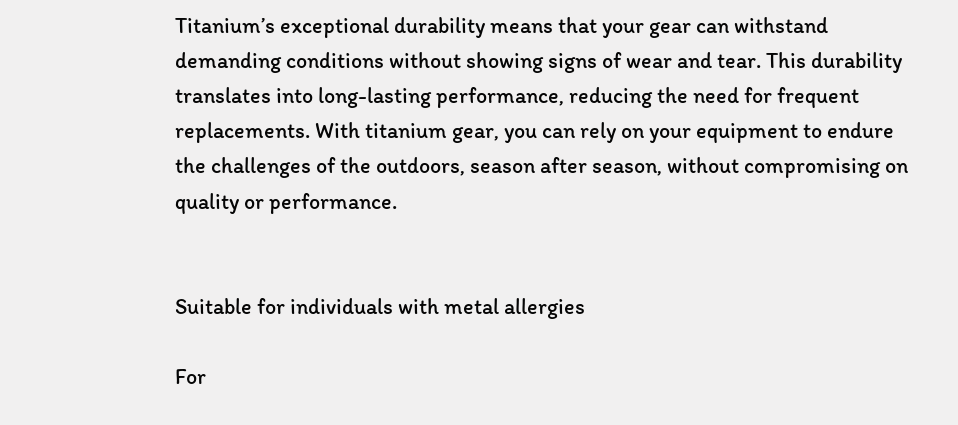Titanium’s exceptional durability means that your gear can withstand demanding conditions without showing signs of wear and tear. This durability translates into long-lasting performance, reducing the need for frequent replacements. With titanium gear, you can rely on your equipment to endure the challenges of the outdoors, season after season, without compromising on quality or performance.


Suitable for individuals with metal allergies

For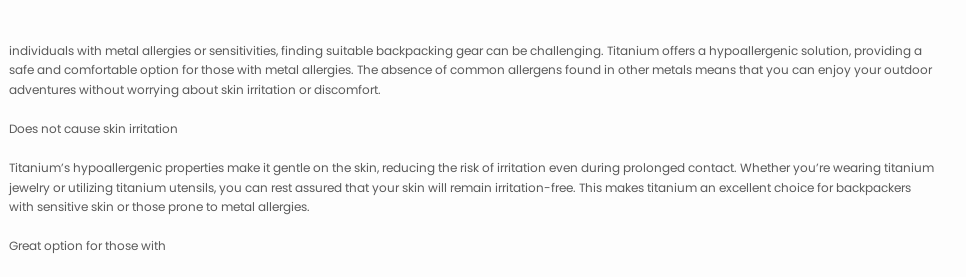individuals with metal allergies or sensitivities, finding suitable backpacking gear can be challenging. Titanium offers a hypoallergenic solution, providing a safe and comfortable option for those with metal allergies. The absence of common allergens found in other metals means that you can enjoy your outdoor adventures without worrying about skin irritation or discomfort.

Does not cause skin irritation

Titanium’s hypoallergenic properties make it gentle on the skin, reducing the risk of irritation even during prolonged contact. Whether you’re wearing titanium jewelry or utilizing titanium utensils, you can rest assured that your skin will remain irritation-free. This makes titanium an excellent choice for backpackers with sensitive skin or those prone to metal allergies.

Great option for those with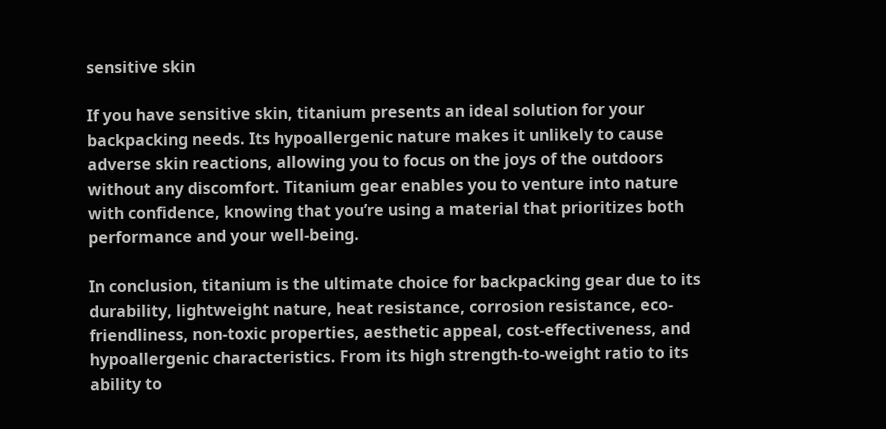sensitive skin

If you have sensitive skin, titanium presents an ideal solution for your backpacking needs. Its hypoallergenic nature makes it unlikely to cause adverse skin reactions, allowing you to focus on the joys of the outdoors without any discomfort. Titanium gear enables you to venture into nature with confidence, knowing that you’re using a material that prioritizes both performance and your well-being.

In conclusion, titanium is the ultimate choice for backpacking gear due to its durability, lightweight nature, heat resistance, corrosion resistance, eco-friendliness, non-toxic properties, aesthetic appeal, cost-effectiveness, and hypoallergenic characteristics. From its high strength-to-weight ratio to its ability to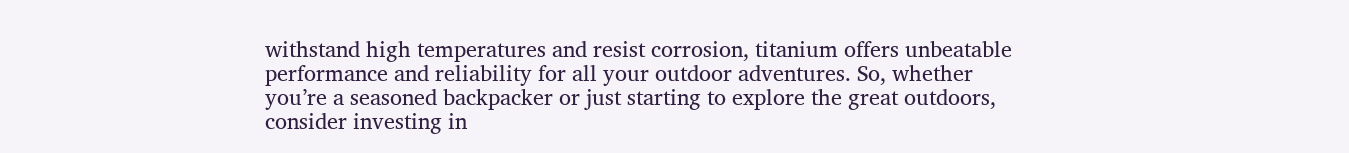withstand high temperatures and resist corrosion, titanium offers unbeatable performance and reliability for all your outdoor adventures. So, whether you’re a seasoned backpacker or just starting to explore the great outdoors, consider investing in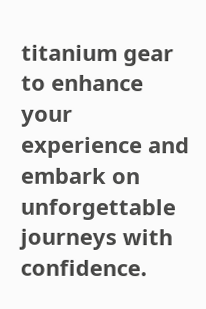titanium gear to enhance your experience and embark on unforgettable journeys with confidence.